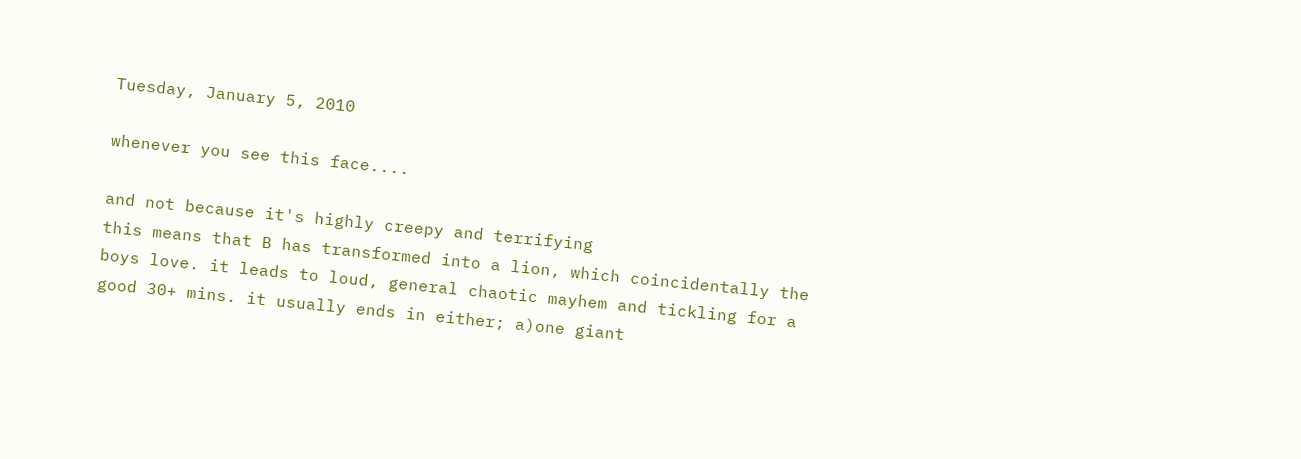Tuesday, January 5, 2010

whenever you see this face....

and not because it's highly creepy and terrifying
this means that B has transformed into a lion, which coincidentally the boys love. it leads to loud, general chaotic mayhem and tickling for a good 30+ mins. it usually ends in either; a)one giant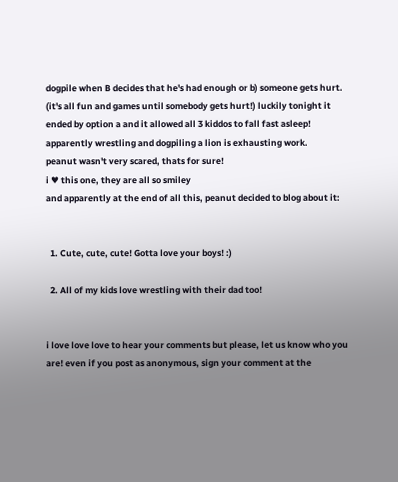dogpile when B decides that he's had enough or b) someone gets hurt. (it's all fun and games until somebody gets hurt!) luckily tonight it ended by option a and it allowed all 3 kiddos to fall fast asleep! apparently wrestling and dogpiling a lion is exhausting work.
peanut wasn't very scared, thats for sure!
i ♥ this one, they are all so smiley
and apparently at the end of all this, peanut decided to blog about it:


  1. Cute, cute, cute! Gotta love your boys! :)

  2. All of my kids love wrestling with their dad too!


i love love love to hear your comments but please, let us know who you are! even if you post as anonymous, sign your comment at the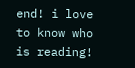end! i love to know who is reading!